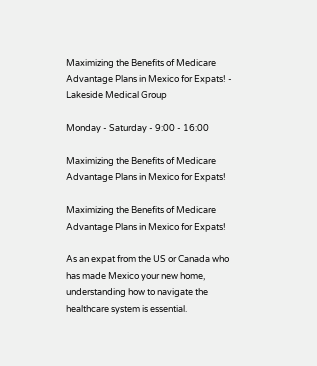Maximizing the Benefits of Medicare Advantage Plans in Mexico for Expats! - Lakeside Medical Group

Monday - Saturday - 9:00 - 16:00

Maximizing the Benefits of Medicare Advantage Plans in Mexico for Expats!

Maximizing the Benefits of Medicare Advantage Plans in Mexico for Expats!

As an expat from the US or Canada who has made Mexico your new home, understanding how to navigate the healthcare system is essential.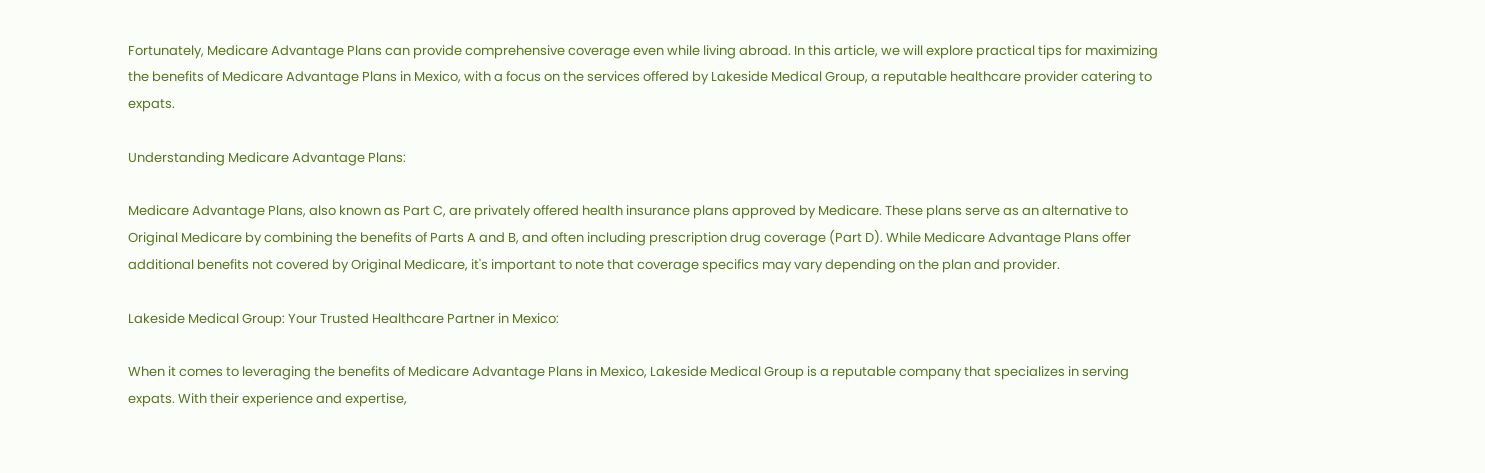Fortunately, Medicare Advantage Plans can provide comprehensive coverage even while living abroad. In this article, we will explore practical tips for maximizing the benefits of Medicare Advantage Plans in Mexico, with a focus on the services offered by Lakeside Medical Group, a reputable healthcare provider catering to expats.

Understanding Medicare Advantage Plans:

Medicare Advantage Plans, also known as Part C, are privately offered health insurance plans approved by Medicare. These plans serve as an alternative to Original Medicare by combining the benefits of Parts A and B, and often including prescription drug coverage (Part D). While Medicare Advantage Plans offer additional benefits not covered by Original Medicare, it's important to note that coverage specifics may vary depending on the plan and provider.

Lakeside Medical Group: Your Trusted Healthcare Partner in Mexico:

When it comes to leveraging the benefits of Medicare Advantage Plans in Mexico, Lakeside Medical Group is a reputable company that specializes in serving expats. With their experience and expertise,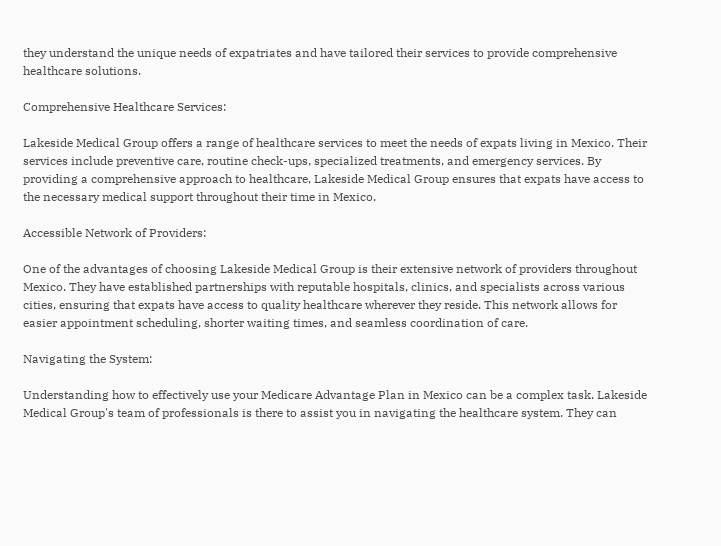they understand the unique needs of expatriates and have tailored their services to provide comprehensive healthcare solutions.

Comprehensive Healthcare Services:

Lakeside Medical Group offers a range of healthcare services to meet the needs of expats living in Mexico. Their services include preventive care, routine check-ups, specialized treatments, and emergency services. By providing a comprehensive approach to healthcare, Lakeside Medical Group ensures that expats have access to the necessary medical support throughout their time in Mexico.

Accessible Network of Providers:

One of the advantages of choosing Lakeside Medical Group is their extensive network of providers throughout Mexico. They have established partnerships with reputable hospitals, clinics, and specialists across various cities, ensuring that expats have access to quality healthcare wherever they reside. This network allows for easier appointment scheduling, shorter waiting times, and seamless coordination of care.

Navigating the System:

Understanding how to effectively use your Medicare Advantage Plan in Mexico can be a complex task. Lakeside Medical Group's team of professionals is there to assist you in navigating the healthcare system. They can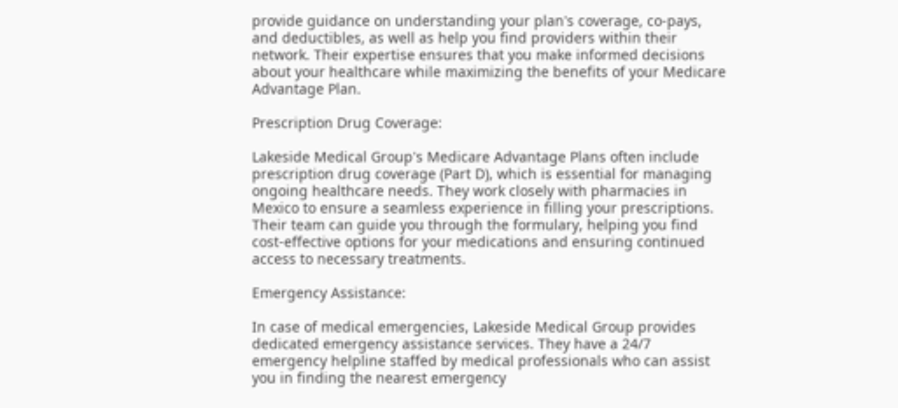provide guidance on understanding your plan's coverage, co-pays, and deductibles, as well as help you find providers within their network. Their expertise ensures that you make informed decisions about your healthcare while maximizing the benefits of your Medicare Advantage Plan.

Prescription Drug Coverage:

Lakeside Medical Group's Medicare Advantage Plans often include prescription drug coverage (Part D), which is essential for managing ongoing healthcare needs. They work closely with pharmacies in Mexico to ensure a seamless experience in filling your prescriptions. Their team can guide you through the formulary, helping you find cost-effective options for your medications and ensuring continued access to necessary treatments.

Emergency Assistance:

In case of medical emergencies, Lakeside Medical Group provides dedicated emergency assistance services. They have a 24/7 emergency helpline staffed by medical professionals who can assist you in finding the nearest emergency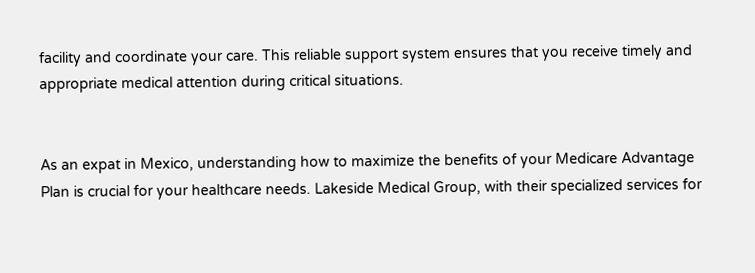facility and coordinate your care. This reliable support system ensures that you receive timely and appropriate medical attention during critical situations.


As an expat in Mexico, understanding how to maximize the benefits of your Medicare Advantage Plan is crucial for your healthcare needs. Lakeside Medical Group, with their specialized services for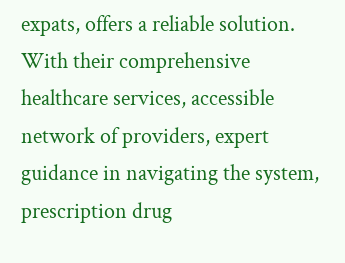expats, offers a reliable solution. With their comprehensive healthcare services, accessible network of providers, expert guidance in navigating the system, prescription drug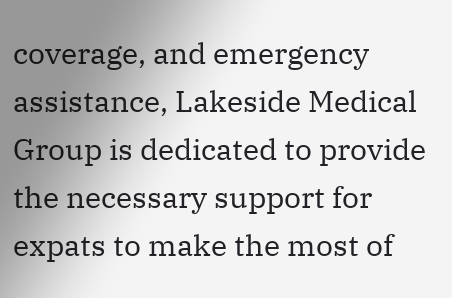coverage, and emergency assistance, Lakeside Medical Group is dedicated to provide the necessary support for expats to make the most of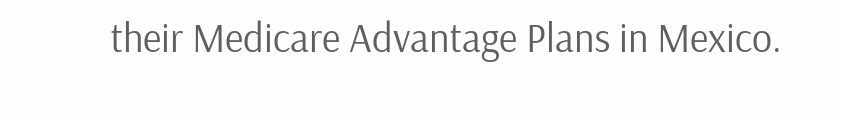their Medicare Advantage Plans in Mexico.